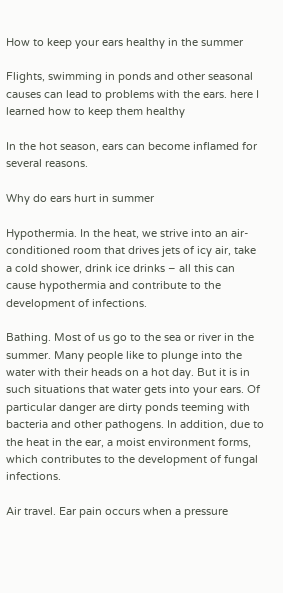How to keep your ears healthy in the summer

Flights, swimming in ponds and other seasonal causes can lead to problems with the ears. here I learned how to keep them healthy

In the hot season, ears can become inflamed for several reasons.

Why do ears hurt in summer

Hypothermia. In the heat, we strive into an air-conditioned room that drives jets of icy air, take a cold shower, drink ice drinks – all this can cause hypothermia and contribute to the development of infections.

Bathing. Most of us go to the sea or river in the summer. Many people like to plunge into the water with their heads on a hot day. But it is in such situations that water gets into your ears. Of particular danger are dirty ponds teeming with bacteria and other pathogens. In addition, due to the heat in the ear, a moist environment forms, which contributes to the development of fungal infections.

Air travel. Ear pain occurs when a pressure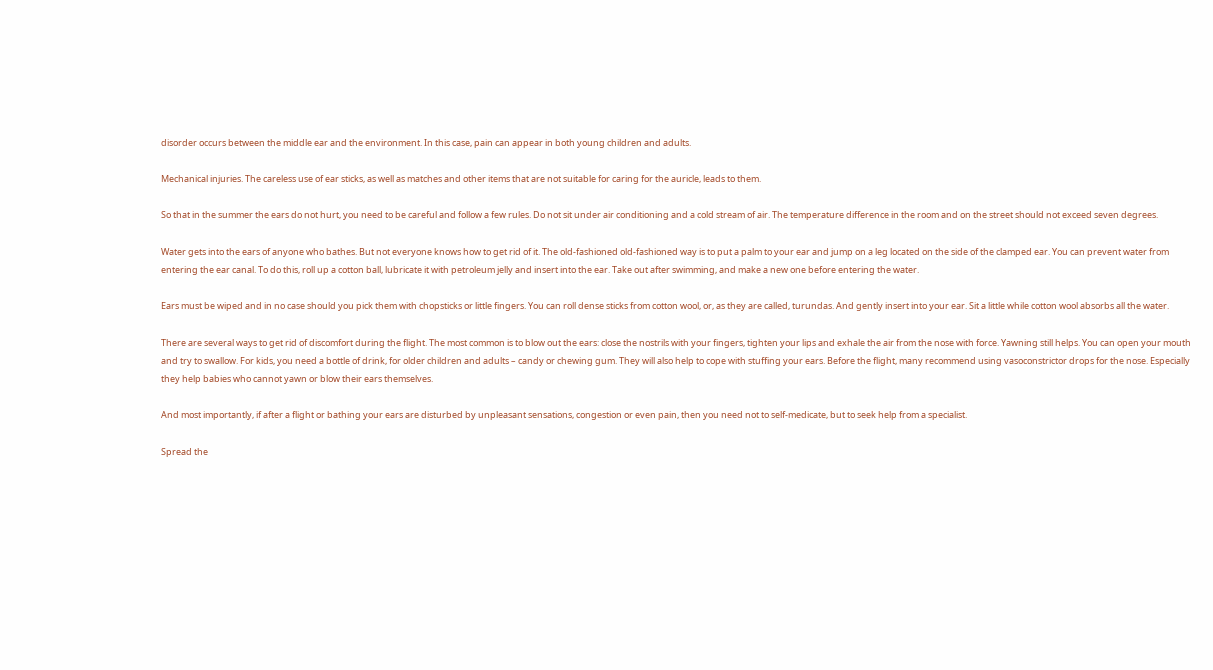disorder occurs between the middle ear and the environment. In this case, pain can appear in both young children and adults.

Mechanical injuries. The careless use of ear sticks, as well as matches and other items that are not suitable for caring for the auricle, leads to them.

So that in the summer the ears do not hurt, you need to be careful and follow a few rules. Do not sit under air conditioning and a cold stream of air. The temperature difference in the room and on the street should not exceed seven degrees.

Water gets into the ears of anyone who bathes. But not everyone knows how to get rid of it. The old-fashioned old-fashioned way is to put a palm to your ear and jump on a leg located on the side of the clamped ear. You can prevent water from entering the ear canal. To do this, roll up a cotton ball, lubricate it with petroleum jelly and insert into the ear. Take out after swimming, and make a new one before entering the water.

Ears must be wiped and in no case should you pick them with chopsticks or little fingers. You can roll dense sticks from cotton wool, or, as they are called, turundas. And gently insert into your ear. Sit a little while cotton wool absorbs all the water.

There are several ways to get rid of discomfort during the flight. The most common is to blow out the ears: close the nostrils with your fingers, tighten your lips and exhale the air from the nose with force. Yawning still helps. You can open your mouth and try to swallow. For kids, you need a bottle of drink, for older children and adults – candy or chewing gum. They will also help to cope with stuffing your ears. Before the flight, many recommend using vasoconstrictor drops for the nose. Especially they help babies who cannot yawn or blow their ears themselves.

And most importantly, if after a flight or bathing your ears are disturbed by unpleasant sensations, congestion or even pain, then you need not to self-medicate, but to seek help from a specialist.

Spread the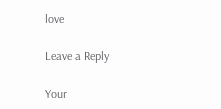love

Leave a Reply

Your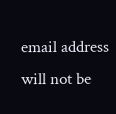email address will not be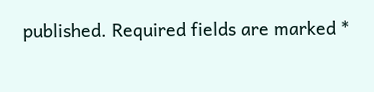published. Required fields are marked *